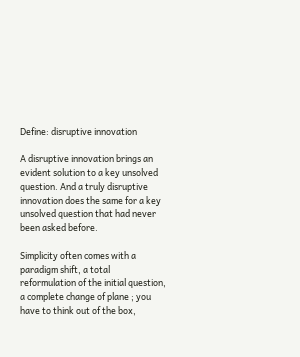Define: disruptive innovation

A disruptive innovation brings an evident solution to a key unsolved question. And a truly disruptive innovation does the same for a key unsolved question that had never been asked before.

Simplicity often comes with a paradigm shift, a total reformulation of the initial question, a complete change of plane ; you have to think out of the box,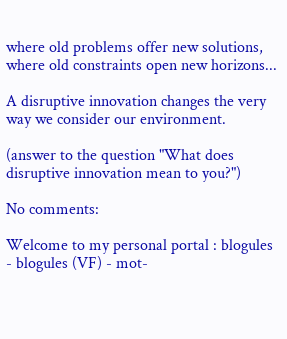where old problems offer new solutions, where old constraints open new horizons...

A disruptive innovation changes the very way we consider our environment.

(answer to the question "What does disruptive innovation mean to you?")

No comments:

Welcome to my personal portal : blogules - blogules (VF) - mot-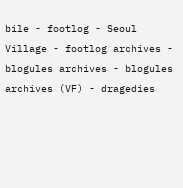bile - footlog - Seoul Village - footlog archives - blogules archives - blogules archives (VF) - dragedies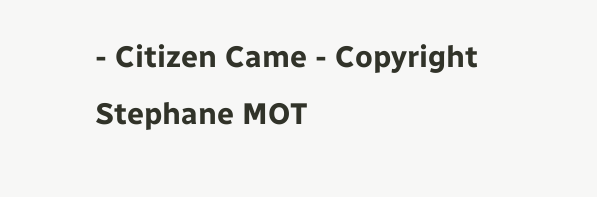- Citizen Came - Copyright Stephane MOT